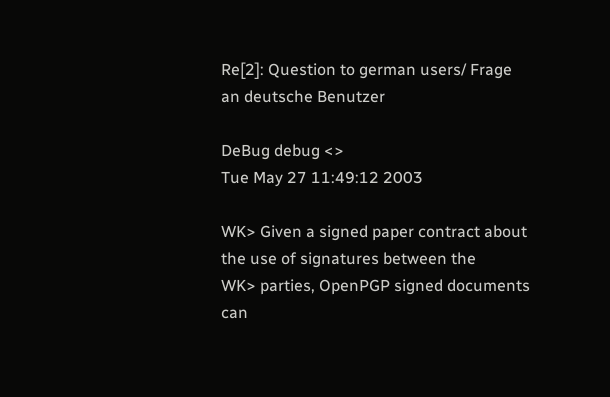Re[2]: Question to german users/ Frage an deutsche Benutzer

DeBug debug <>
Tue May 27 11:49:12 2003

WK> Given a signed paper contract about the use of signatures between the
WK> parties, OpenPGP signed documents can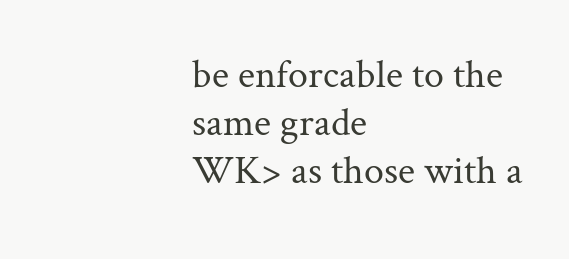be enforcable to the same grade
WK> as those with a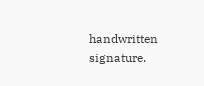handwritten signature.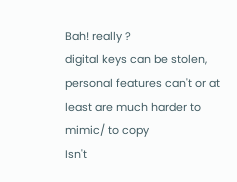Bah! really ?
digital keys can be stolen,
personal features can't or at least are much harder to mimic/ to copy
Isn't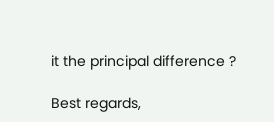it the principal difference ?

Best regards,